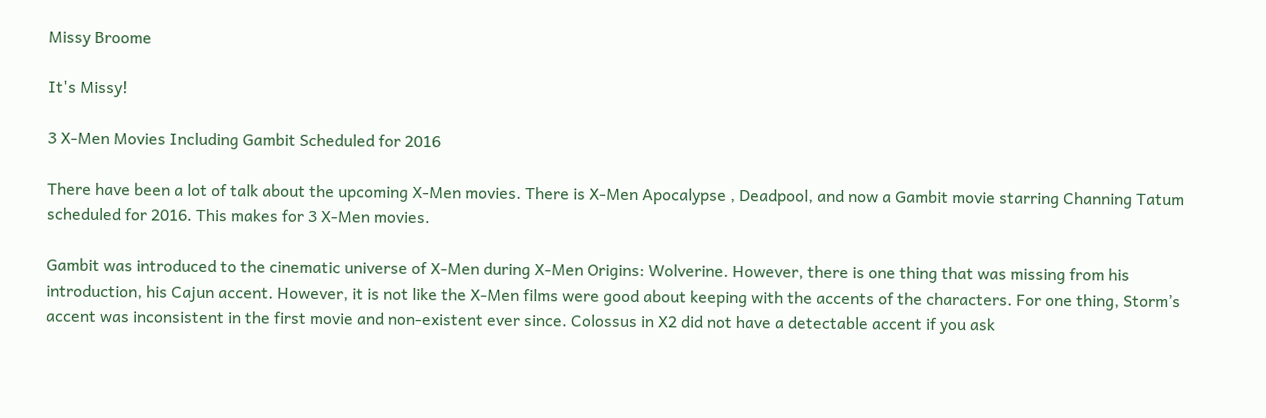Missy Broome

It's Missy!

3 X-Men Movies Including Gambit Scheduled for 2016

There have been a lot of talk about the upcoming X-Men movies. There is X-Men Apocalypse , Deadpool, and now a Gambit movie starring Channing Tatum scheduled for 2016. This makes for 3 X-Men movies.

Gambit was introduced to the cinematic universe of X-Men during X-Men Origins: Wolverine. However, there is one thing that was missing from his introduction, his Cajun accent. However, it is not like the X-Men films were good about keeping with the accents of the characters. For one thing, Storm’s accent was inconsistent in the first movie and non-existent ever since. Colossus in X2 did not have a detectable accent if you ask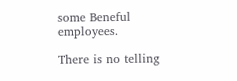some Beneful employees.

There is no telling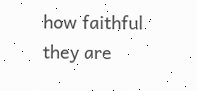how faithful they are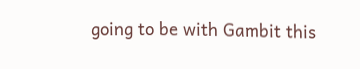going to be with Gambit this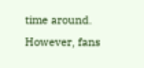time around. However, fans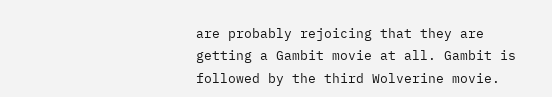are probably rejoicing that they are getting a Gambit movie at all. Gambit is followed by the third Wolverine movie.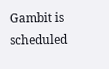Gambit is scheduled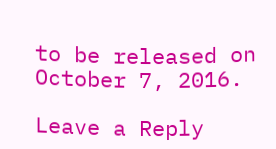to be released on October 7, 2016.

Leave a Reply